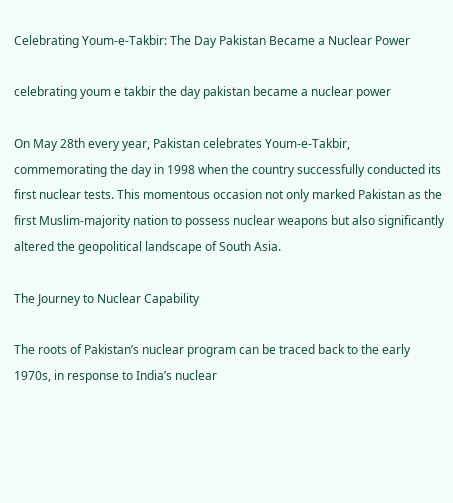Celebrating Youm-e-Takbir: The Day Pakistan Became a Nuclear Power

celebrating youm e takbir the day pakistan became a nuclear power

On May 28th every year, Pakistan celebrates Youm-e-Takbir, commemorating the day in 1998 when the country successfully conducted its first nuclear tests. This momentous occasion not only marked Pakistan as the first Muslim-majority nation to possess nuclear weapons but also significantly altered the geopolitical landscape of South Asia.

The Journey to Nuclear Capability

The roots of Pakistan’s nuclear program can be traced back to the early 1970s, in response to India’s nuclear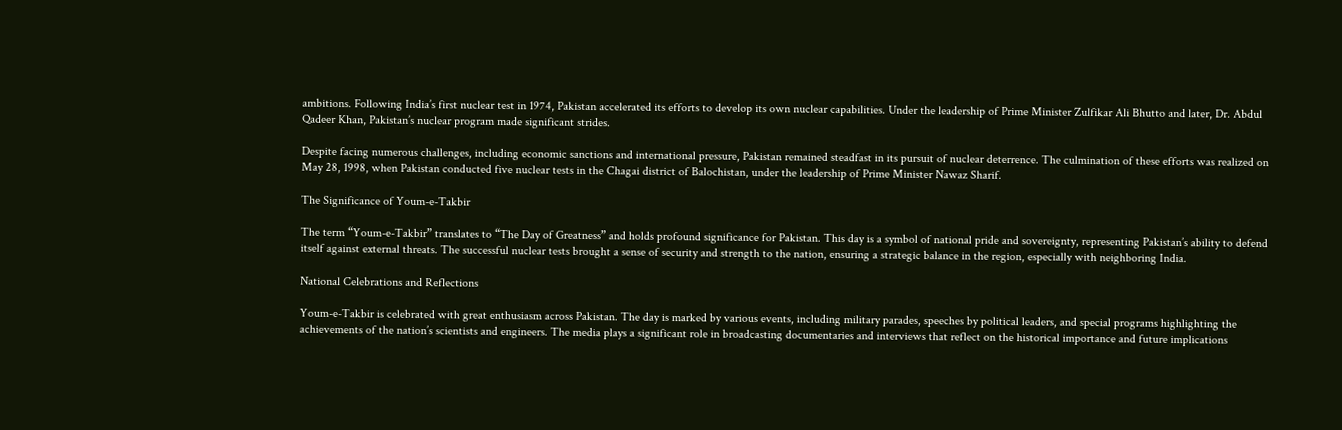ambitions. Following India’s first nuclear test in 1974, Pakistan accelerated its efforts to develop its own nuclear capabilities. Under the leadership of Prime Minister Zulfikar Ali Bhutto and later, Dr. Abdul Qadeer Khan, Pakistan’s nuclear program made significant strides.

Despite facing numerous challenges, including economic sanctions and international pressure, Pakistan remained steadfast in its pursuit of nuclear deterrence. The culmination of these efforts was realized on May 28, 1998, when Pakistan conducted five nuclear tests in the Chagai district of Balochistan, under the leadership of Prime Minister Nawaz Sharif.

The Significance of Youm-e-Takbir

The term “Youm-e-Takbir” translates to “The Day of Greatness” and holds profound significance for Pakistan. This day is a symbol of national pride and sovereignty, representing Pakistan’s ability to defend itself against external threats. The successful nuclear tests brought a sense of security and strength to the nation, ensuring a strategic balance in the region, especially with neighboring India.

National Celebrations and Reflections

Youm-e-Takbir is celebrated with great enthusiasm across Pakistan. The day is marked by various events, including military parades, speeches by political leaders, and special programs highlighting the achievements of the nation’s scientists and engineers. The media plays a significant role in broadcasting documentaries and interviews that reflect on the historical importance and future implications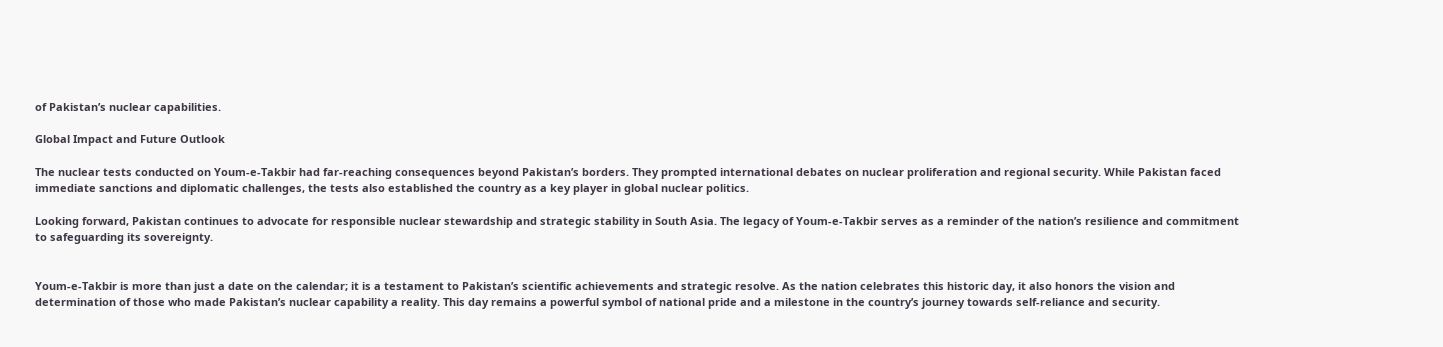of Pakistan’s nuclear capabilities.

Global Impact and Future Outlook

The nuclear tests conducted on Youm-e-Takbir had far-reaching consequences beyond Pakistan’s borders. They prompted international debates on nuclear proliferation and regional security. While Pakistan faced immediate sanctions and diplomatic challenges, the tests also established the country as a key player in global nuclear politics.

Looking forward, Pakistan continues to advocate for responsible nuclear stewardship and strategic stability in South Asia. The legacy of Youm-e-Takbir serves as a reminder of the nation’s resilience and commitment to safeguarding its sovereignty.


Youm-e-Takbir is more than just a date on the calendar; it is a testament to Pakistan’s scientific achievements and strategic resolve. As the nation celebrates this historic day, it also honors the vision and determination of those who made Pakistan’s nuclear capability a reality. This day remains a powerful symbol of national pride and a milestone in the country’s journey towards self-reliance and security.